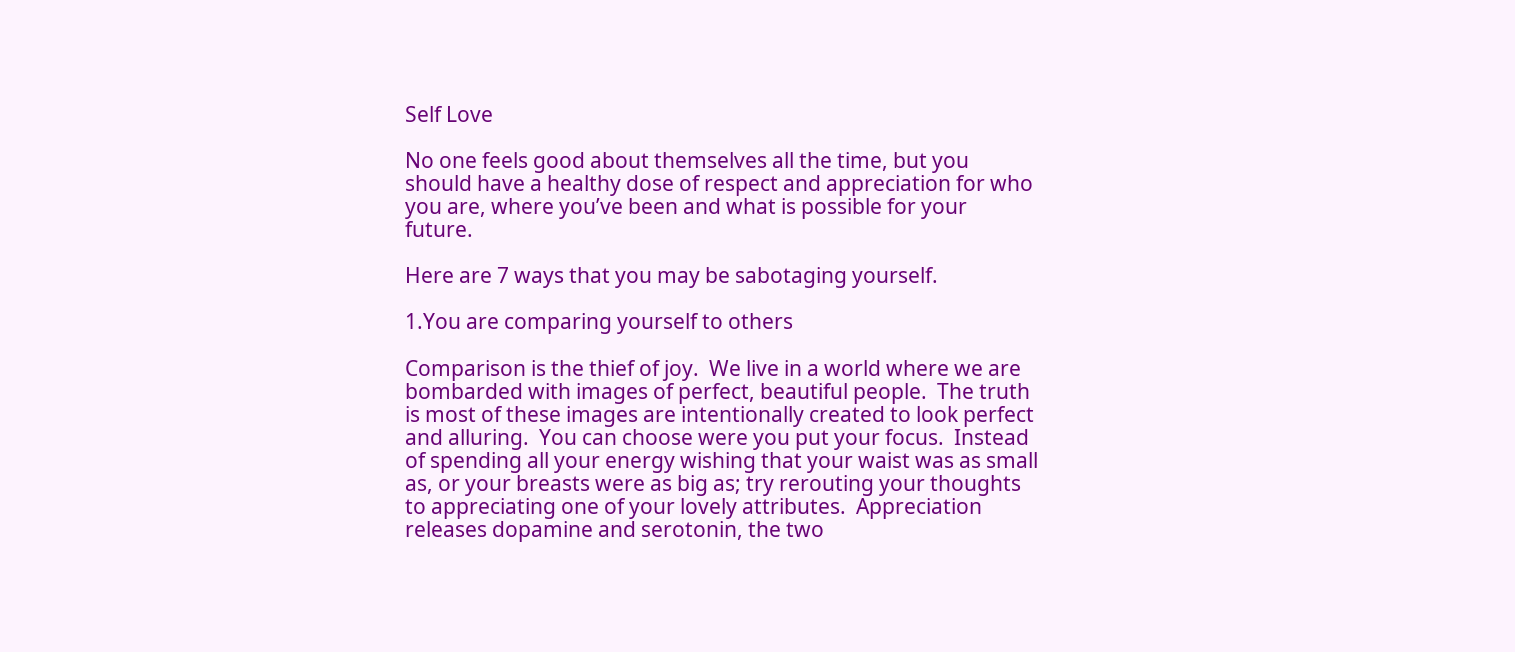Self Love

No one feels good about themselves all the time, but you should have a healthy dose of respect and appreciation for who you are, where you’ve been and what is possible for your future.

Here are 7 ways that you may be sabotaging yourself.

1.You are comparing yourself to others

Comparison is the thief of joy.  We live in a world where we are bombarded with images of perfect, beautiful people.  The truth is most of these images are intentionally created to look perfect and alluring.  You can choose were you put your focus.  Instead of spending all your energy wishing that your waist was as small as, or your breasts were as big as; try rerouting your thoughts to appreciating one of your lovely attributes.  Appreciation releases dopamine and serotonin, the two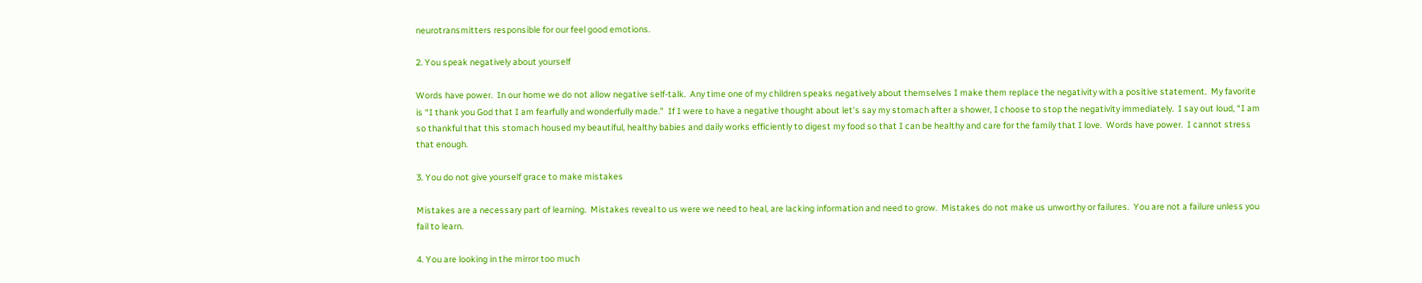neurotransmitters responsible for our feel good emotions.

2. You speak negatively about yourself

Words have power.  In our home we do not allow negative self-talk.  Any time one of my children speaks negatively about themselves I make them replace the negativity with a positive statement.  My favorite is “I thank you God that I am fearfully and wonderfully made.”  If I were to have a negative thought about let’s say my stomach after a shower, I choose to stop the negativity immediately.  I say out loud, “I am so thankful that this stomach housed my beautiful, healthy babies and daily works efficiently to digest my food so that I can be healthy and care for the family that I love.  Words have power.  I cannot stress that enough.

3. You do not give yourself grace to make mistakes

Mistakes are a necessary part of learning.  Mistakes reveal to us were we need to heal, are lacking information and need to grow.  Mistakes do not make us unworthy or failures.  You are not a failure unless you fail to learn.

4. You are looking in the mirror too much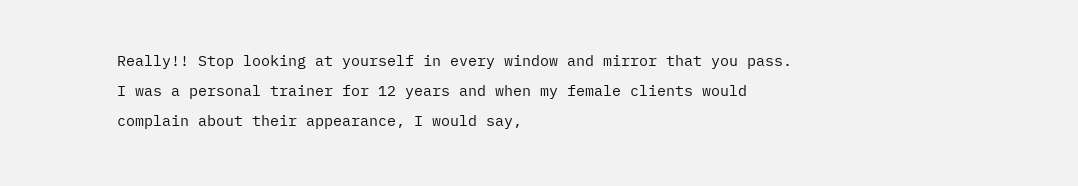Really!! Stop looking at yourself in every window and mirror that you pass.  I was a personal trainer for 12 years and when my female clients would complain about their appearance, I would say,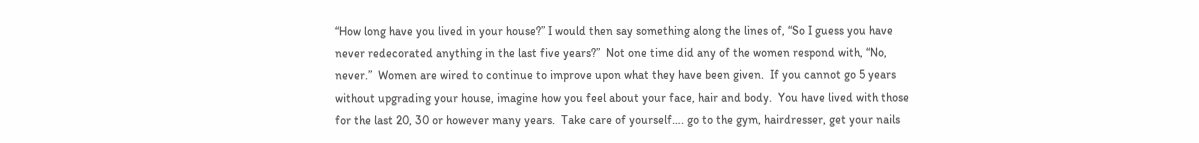“How long have you lived in your house?” I would then say something along the lines of, “So I guess you have never redecorated anything in the last five years?”  Not one time did any of the women respond with, “No, never.”  Women are wired to continue to improve upon what they have been given.  If you cannot go 5 years without upgrading your house, imagine how you feel about your face, hair and body.  You have lived with those for the last 20, 30 or however many years.  Take care of yourself…. go to the gym, hairdresser, get your nails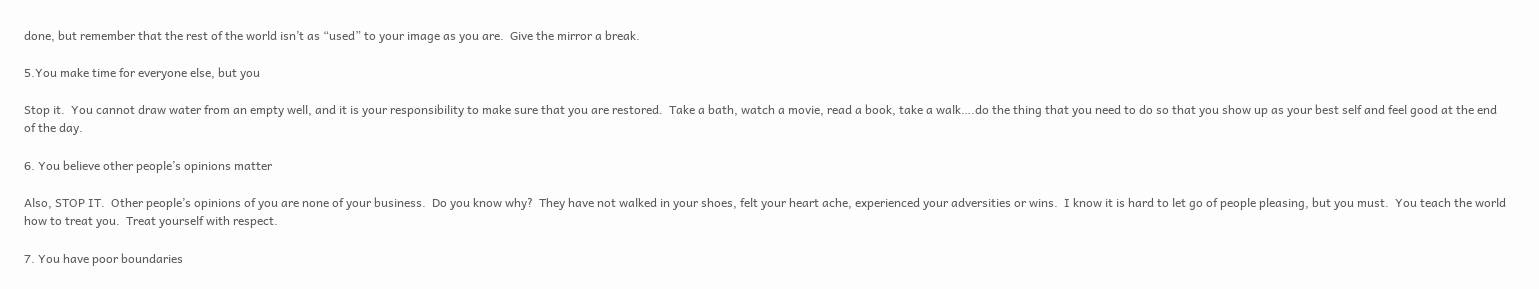done, but remember that the rest of the world isn’t as “used” to your image as you are.  Give the mirror a break.

5.You make time for everyone else, but you

Stop it.  You cannot draw water from an empty well, and it is your responsibility to make sure that you are restored.  Take a bath, watch a movie, read a book, take a walk….do the thing that you need to do so that you show up as your best self and feel good at the end of the day.

6. You believe other people’s opinions matter

Also, STOP IT.  Other people’s opinions of you are none of your business.  Do you know why?  They have not walked in your shoes, felt your heart ache, experienced your adversities or wins.  I know it is hard to let go of people pleasing, but you must.  You teach the world how to treat you.  Treat yourself with respect.

7. You have poor boundaries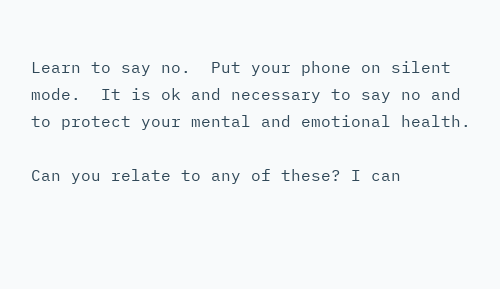Learn to say no.  Put your phone on silent mode.  It is ok and necessary to say no and to protect your mental and emotional health.

Can you relate to any of these? I can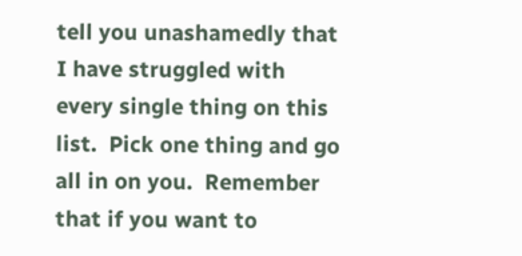tell you unashamedly that I have struggled with every single thing on this list.  Pick one thing and go all in on you.  Remember that if you want to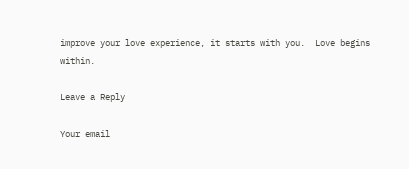improve your love experience, it starts with you.  Love begins within.

Leave a Reply

Your email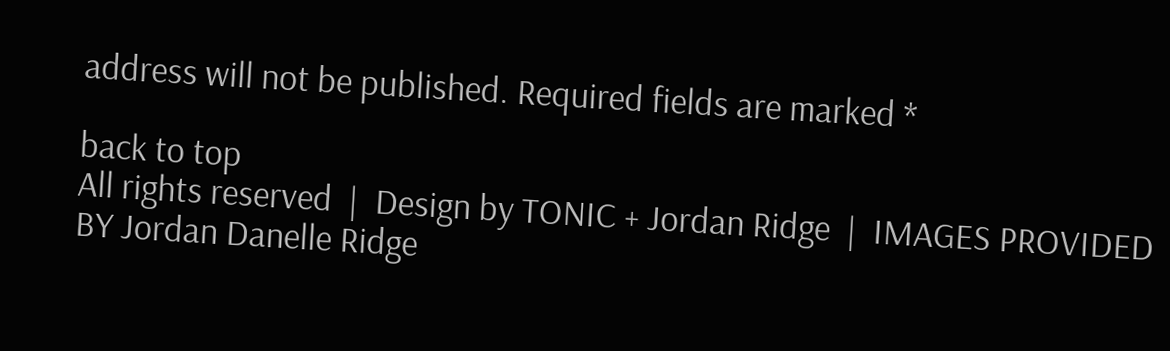address will not be published. Required fields are marked *

back to top
All rights reserved  |  Design by TONIC + Jordan Ridge  |  IMAGES PROVIDED BY Jordan Danelle Ridge